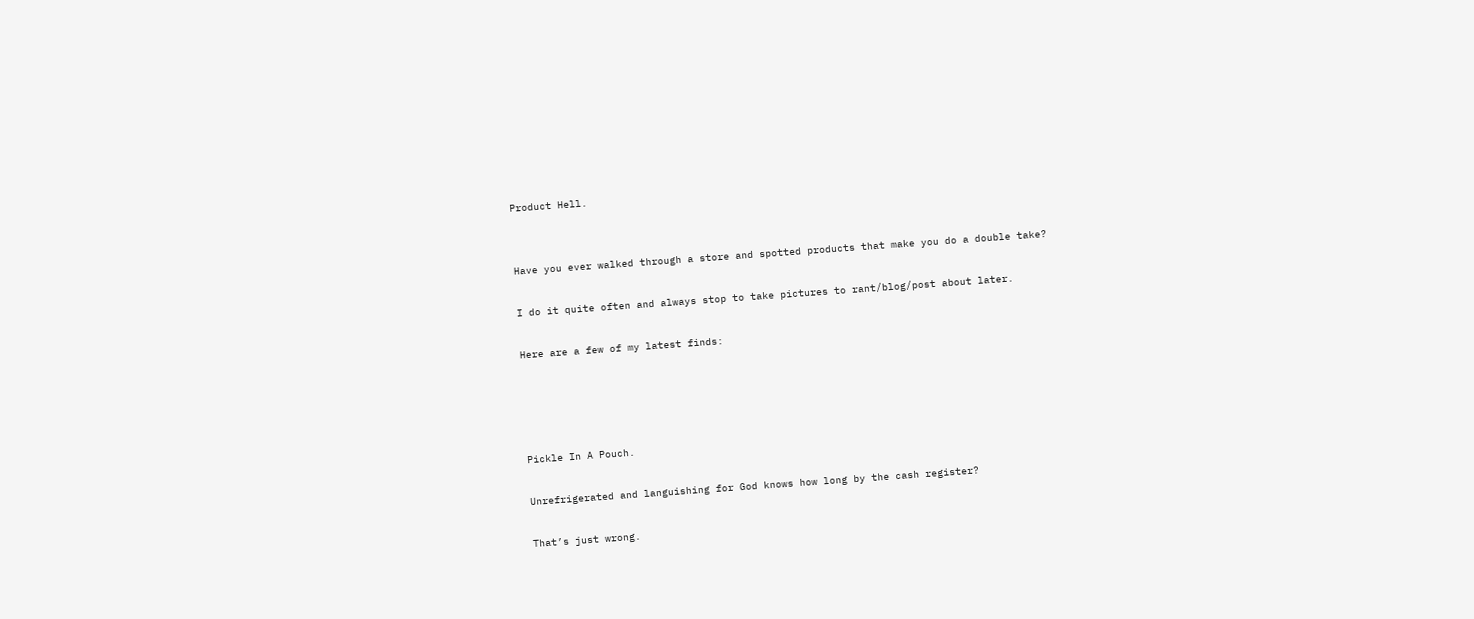Product Hell.


Have you ever walked through a store and spotted products that make you do a double take?

I do it quite often and always stop to take pictures to rant/blog/post about later.

Here are a few of my latest finds:




Pickle In A Pouch.

Unrefrigerated and languishing for God knows how long by the cash register?

That’s just wrong.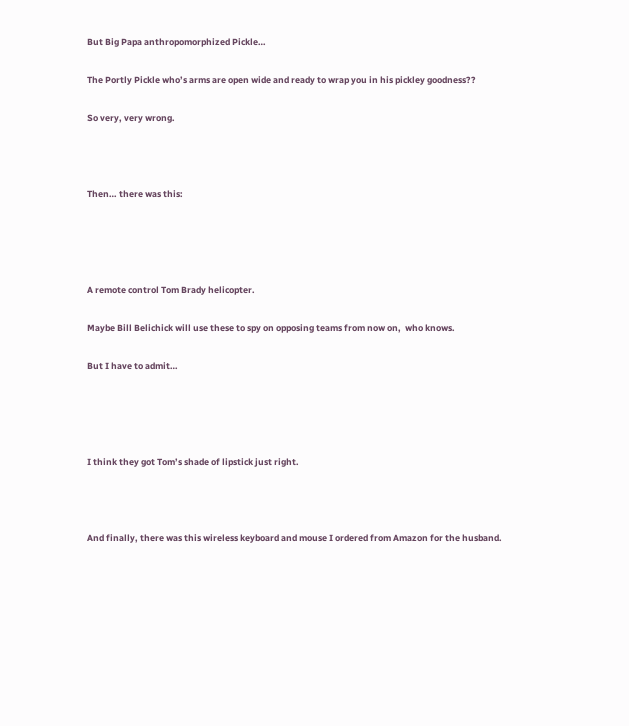But Big Papa anthropomorphized Pickle…

The Portly Pickle who’s arms are open wide and ready to wrap you in his pickley goodness??

So very, very wrong.



Then… there was this:




A remote control Tom Brady helicopter.

Maybe Bill Belichick will use these to spy on opposing teams from now on,  who knows.

But I have to admit…




I think they got Tom’s shade of lipstick just right.



And finally, there was this wireless keyboard and mouse I ordered from Amazon for the husband.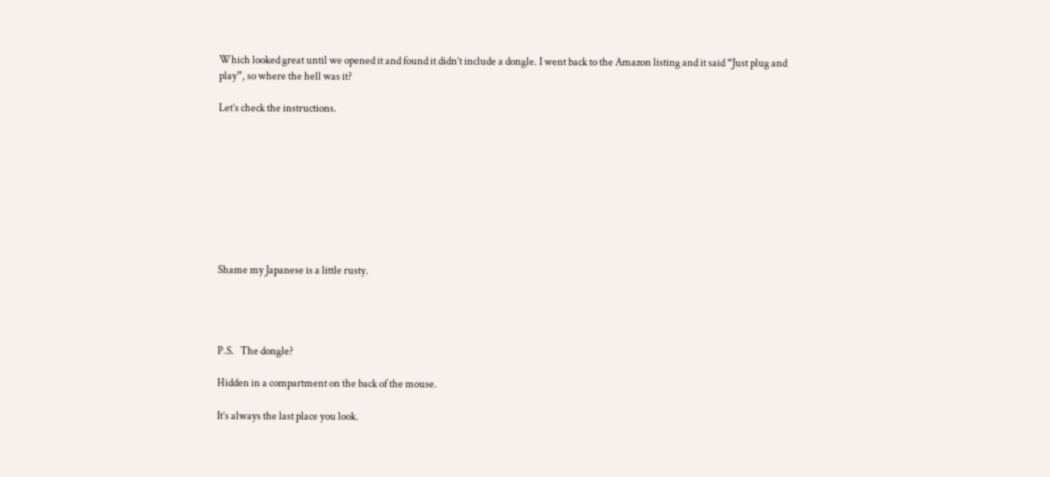Which looked great until we opened it and found it didn’t include a dongle. I went back to the Amazon listing and it said “Just plug and play”, so where the hell was it?

Let’s check the instructions.









Shame my Japanese is a little rusty.




P.S.   The dongle?

Hidden in a compartment on the back of the mouse.

It’s always the last place you look.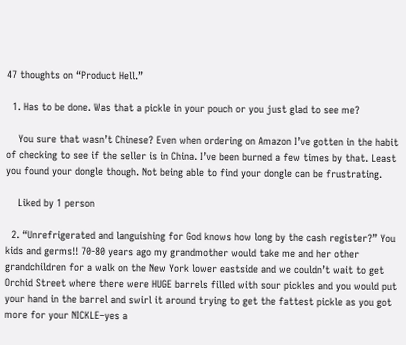47 thoughts on “Product Hell.”

  1. Has to be done. Was that a pickle in your pouch or you just glad to see me?

    You sure that wasn’t Chinese? Even when ordering on Amazon I’ve gotten in the habit of checking to see if the seller is in China. I’ve been burned a few times by that. Least you found your dongle though. Not being able to find your dongle can be frustrating.

    Liked by 1 person

  2. “Unrefrigerated and languishing for God knows how long by the cash register?” You kids and germs!! 70-80 years ago my grandmother would take me and her other grandchildren for a walk on the New York lower eastside and we couldn’t wait to get Orchid Street where there were HUGE barrels filled with sour pickles and you would put your hand in the barrel and swirl it around trying to get the fattest pickle as you got more for your NICKLE–yes a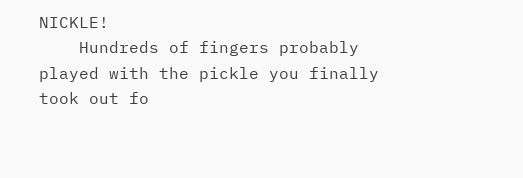NICKLE!
    Hundreds of fingers probably played with the pickle you finally took out fo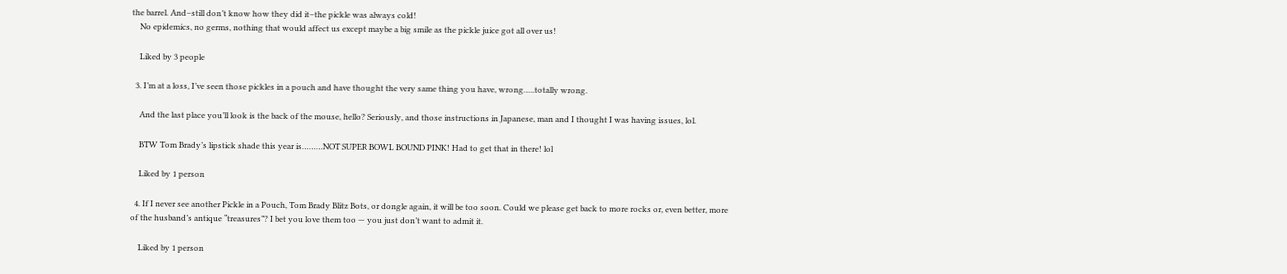the barrel. And–still don’t know how they did it–the pickle was always cold!
    No epidemics, no germs, nothing that would affect us except maybe a big smile as the pickle juice got all over us!

    Liked by 3 people

  3. I’m at a loss, I’ve seen those pickles in a pouch and have thought the very same thing you have, wrong…..totally wrong.

    And the last place you’ll look is the back of the mouse, hello? Seriously, and those instructions in Japanese, man and I thought I was having issues, lol.

    BTW Tom Brady’s lipstick shade this year is………NOT SUPER BOWL BOUND PINK! Had to get that in there! lol

    Liked by 1 person

  4. If I never see another Pickle in a Pouch, Tom Brady Blitz Bots, or dongle again, it will be too soon. Could we please get back to more rocks or, even better, more of the husband’s antique “treasures”? I bet you love them too — you just don’t want to admit it.

    Liked by 1 person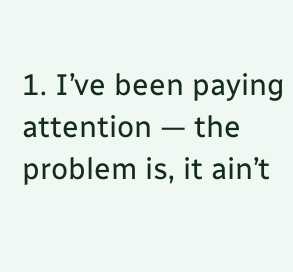1. I’ve been paying attention — the problem is, it ain’t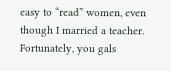easy to “read” women, even though I married a teacher. Fortunately, you gals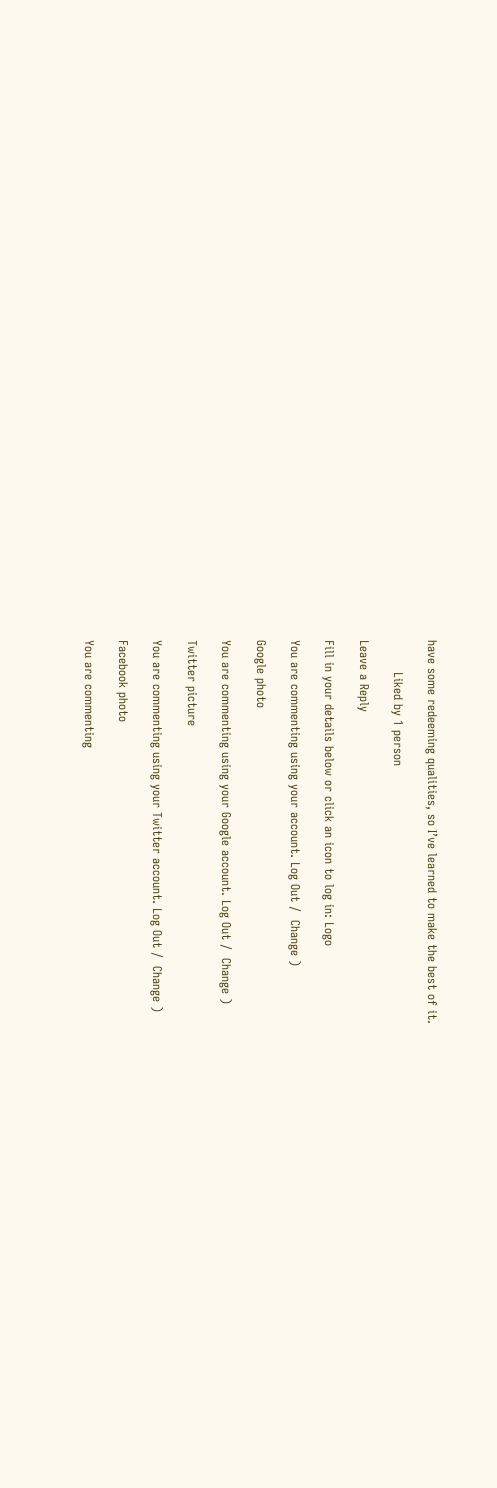have some redeeming qualities, so I’ve learned to make the best of it.

        Liked by 1 person

Leave a Reply

Fill in your details below or click an icon to log in: Logo

You are commenting using your account. Log Out /  Change )

Google photo

You are commenting using your Google account. Log Out /  Change )

Twitter picture

You are commenting using your Twitter account. Log Out /  Change )

Facebook photo

You are commenting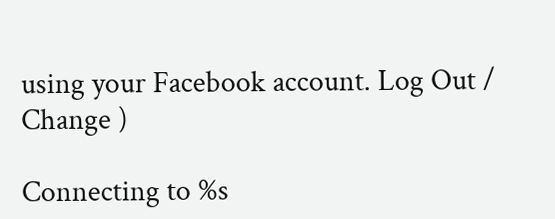using your Facebook account. Log Out /  Change )

Connecting to %s